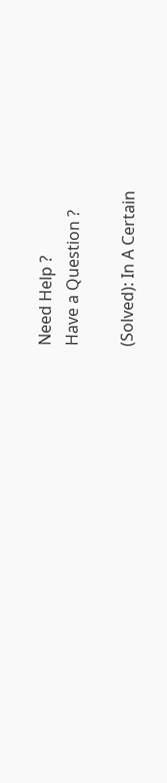Need Help ?
Have a Question ?

(Solved): In A Certain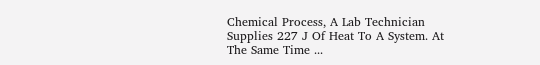Chemical Process, A Lab Technician Supplies 227 J Of Heat To A System. At The Same Time ...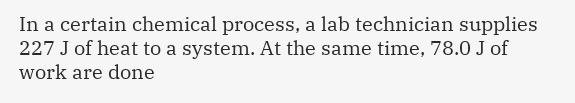In a certain chemical process, a lab technician supplies 227 J of heat to a system. At the same time, 78.0 J of work are done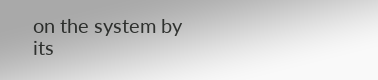on the system by its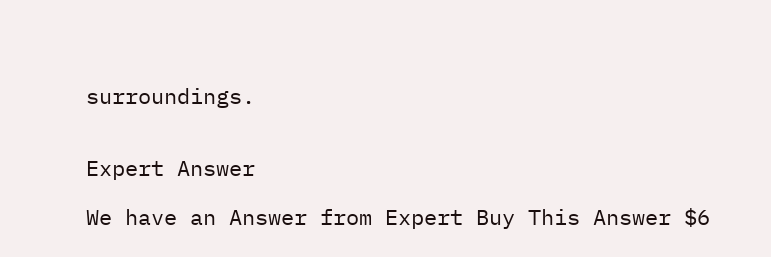surroundings.


Expert Answer

We have an Answer from Expert Buy This Answer $6